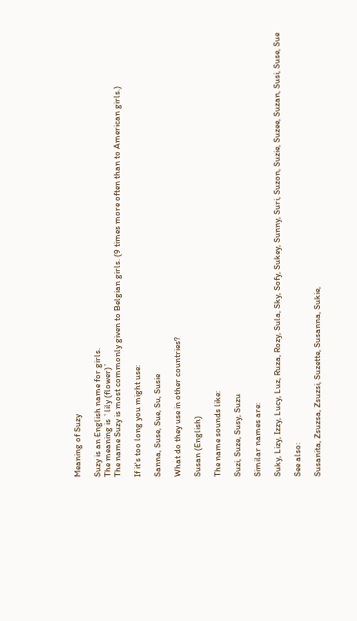Meaning of Suzy

Suzy is an English name for girls.
The meaning is `lily (flower)`
The name Suzy is most commonly given to Belgian girls. (9 times more often than to American girls.)

If it's too long you might use:

Sanna, Suse, Sue, Su, Susie

What do they use in other countries?

Susan (English)

The name sounds like:

Suzi, Suze, Susy, Suzu

Similar names are:

Suky, Lizy, Izzy, Lucy, Luz, Ruza, Rozy, Sula, Sky, Sofy, Sukey, Sunny, Suri, Suzon, Suzie, Suzee, Suzan, Susi, Suse, Sue

See also:

Susanita, Zsuzsa, Zsuzsi, Suzette, Susanna, Sukie,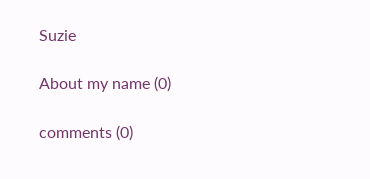Suzie

About my name (0)

comments (0)